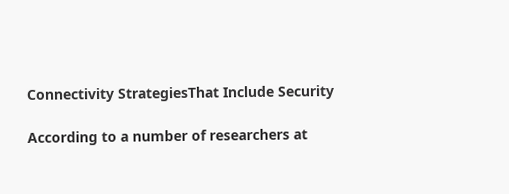Connectivity StrategiesThat Include Security

According to a number of researchers at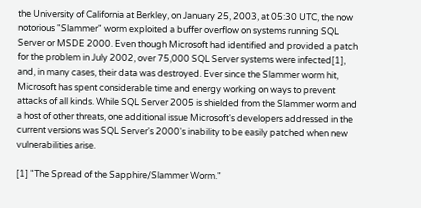the University of California at Berkley, on January 25, 2003, at 05:30 UTC, the now notorious "Slammer" worm exploited a buffer overflow on systems running SQL Server or MSDE 2000. Even though Microsoft had identified and provided a patch for the problem in July 2002, over 75,000 SQL Server systems were infected[1], and, in many cases, their data was destroyed. Ever since the Slammer worm hit, Microsoft has spent considerable time and energy working on ways to prevent attacks of all kinds. While SQL Server 2005 is shielded from the Slammer worm and a host of other threats, one additional issue Microsoft's developers addressed in the current versions was SQL Server's 2000's inability to be easily patched when new vulnerabilities arise.

[1] "The Spread of the Sapphire/Slammer Worm."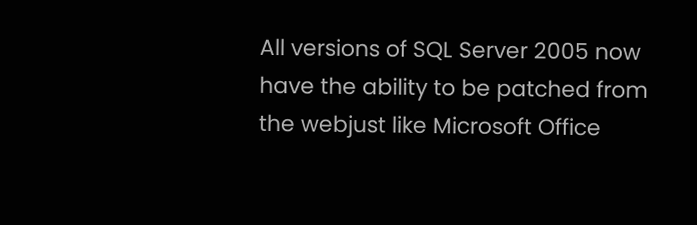All versions of SQL Server 2005 now have the ability to be patched from the webjust like Microsoft Office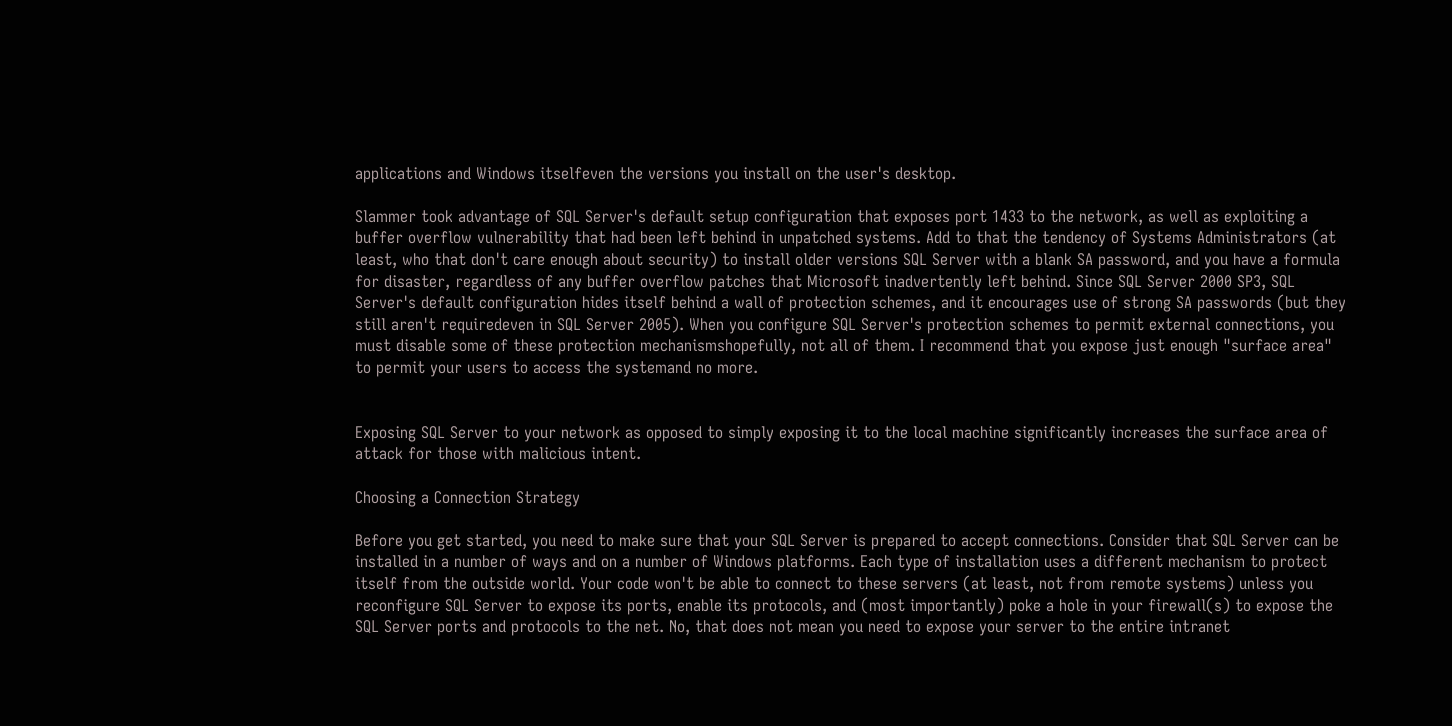applications and Windows itselfeven the versions you install on the user's desktop.

Slammer took advantage of SQL Server's default setup configuration that exposes port 1433 to the network, as well as exploiting a buffer overflow vulnerability that had been left behind in unpatched systems. Add to that the tendency of Systems Administrators (at least, who that don't care enough about security) to install older versions SQL Server with a blank SA password, and you have a formula for disaster, regardless of any buffer overflow patches that Microsoft inadvertently left behind. Since SQL Server 2000 SP3, SQL Server's default configuration hides itself behind a wall of protection schemes, and it encourages use of strong SA passwords (but they still aren't requiredeven in SQL Server 2005). When you configure SQL Server's protection schemes to permit external connections, you must disable some of these protection mechanismshopefully, not all of them. I recommend that you expose just enough "surface area" to permit your users to access the systemand no more.


Exposing SQL Server to your network as opposed to simply exposing it to the local machine significantly increases the surface area of attack for those with malicious intent.

Choosing a Connection Strategy

Before you get started, you need to make sure that your SQL Server is prepared to accept connections. Consider that SQL Server can be installed in a number of ways and on a number of Windows platforms. Each type of installation uses a different mechanism to protect itself from the outside world. Your code won't be able to connect to these servers (at least, not from remote systems) unless you reconfigure SQL Server to expose its ports, enable its protocols, and (most importantly) poke a hole in your firewall(s) to expose the SQL Server ports and protocols to the net. No, that does not mean you need to expose your server to the entire intranet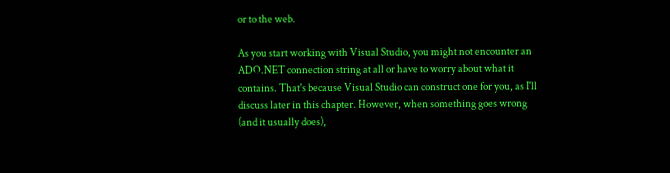or to the web.

As you start working with Visual Studio, you might not encounter an ADO.NET connection string at all or have to worry about what it contains. That's because Visual Studio can construct one for you, as I'll discuss later in this chapter. However, when something goes wrong (and it usually does),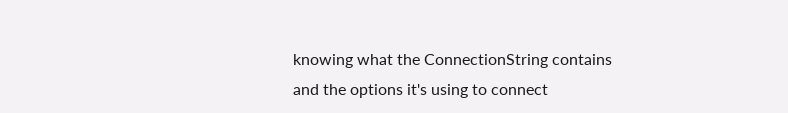knowing what the ConnectionString contains and the options it's using to connect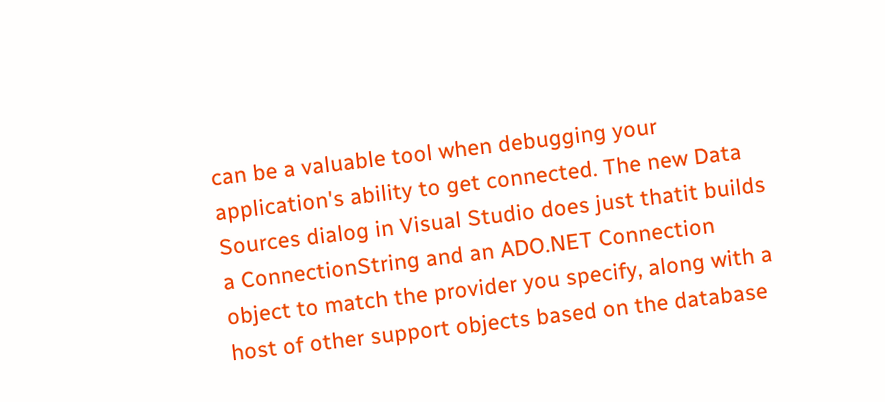can be a valuable tool when debugging your application's ability to get connected. The new Data Sources dialog in Visual Studio does just thatit builds a ConnectionString and an ADO.NET Connection object to match the provider you specify, along with a host of other support objects based on the database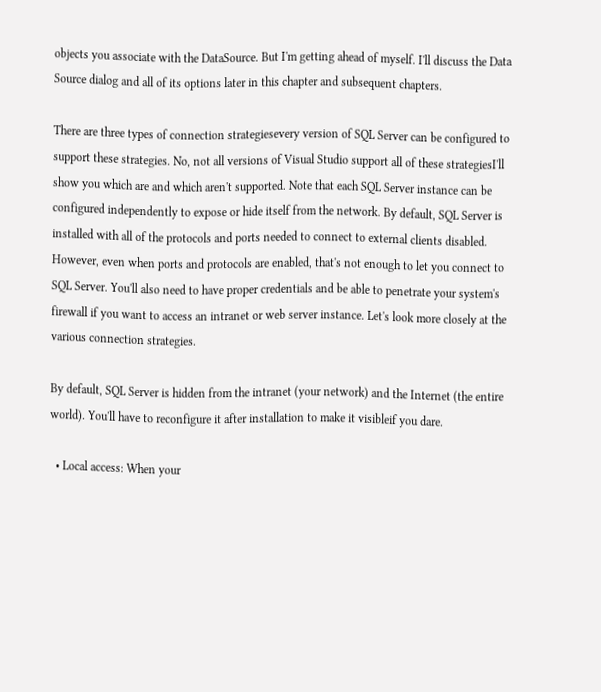objects you associate with the DataSource. But I'm getting ahead of myself. I'll discuss the Data Source dialog and all of its options later in this chapter and subsequent chapters.

There are three types of connection strategiesevery version of SQL Server can be configured to support these strategies. No, not all versions of Visual Studio support all of these strategiesI'll show you which are and which aren't supported. Note that each SQL Server instance can be configured independently to expose or hide itself from the network. By default, SQL Server is installed with all of the protocols and ports needed to connect to external clients disabled. However, even when ports and protocols are enabled, that's not enough to let you connect to SQL Server. You'll also need to have proper credentials and be able to penetrate your system's firewall if you want to access an intranet or web server instance. Let's look more closely at the various connection strategies.

By default, SQL Server is hidden from the intranet (your network) and the Internet (the entire world). You'll have to reconfigure it after installation to make it visibleif you dare.

  • Local access: When your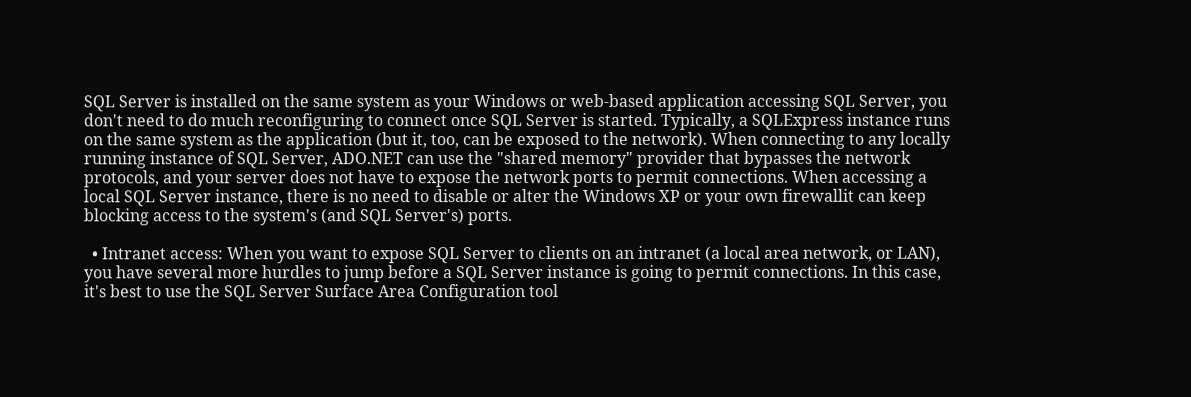SQL Server is installed on the same system as your Windows or web-based application accessing SQL Server, you don't need to do much reconfiguring to connect once SQL Server is started. Typically, a SQLExpress instance runs on the same system as the application (but it, too, can be exposed to the network). When connecting to any locally running instance of SQL Server, ADO.NET can use the "shared memory" provider that bypasses the network protocols, and your server does not have to expose the network ports to permit connections. When accessing a local SQL Server instance, there is no need to disable or alter the Windows XP or your own firewallit can keep blocking access to the system's (and SQL Server's) ports.

  • Intranet access: When you want to expose SQL Server to clients on an intranet (a local area network, or LAN), you have several more hurdles to jump before a SQL Server instance is going to permit connections. In this case, it's best to use the SQL Server Surface Area Configuration tool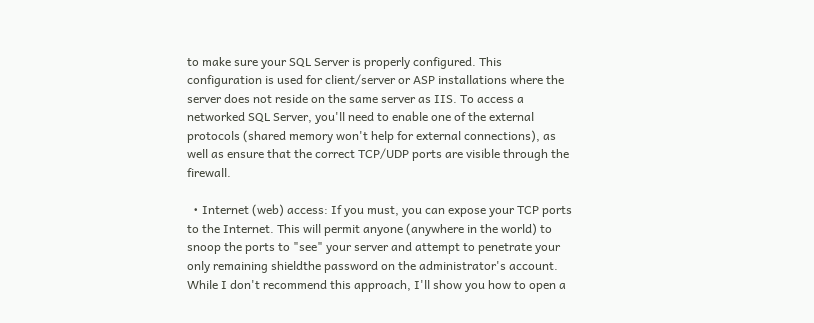to make sure your SQL Server is properly configured. This configuration is used for client/server or ASP installations where the server does not reside on the same server as IIS. To access a networked SQL Server, you'll need to enable one of the external protocols (shared memory won't help for external connections), as well as ensure that the correct TCP/UDP ports are visible through the firewall.

  • Internet (web) access: If you must, you can expose your TCP ports to the Internet. This will permit anyone (anywhere in the world) to snoop the ports to "see" your server and attempt to penetrate your only remaining shieldthe password on the administrator's account. While I don't recommend this approach, I'll show you how to open a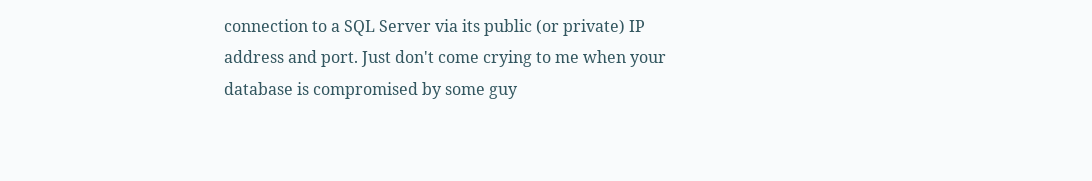connection to a SQL Server via its public (or private) IP address and port. Just don't come crying to me when your database is compromised by some guy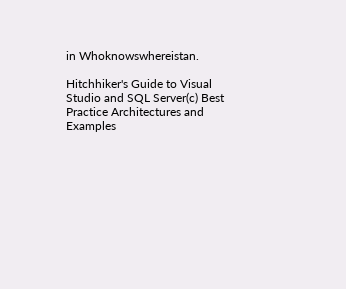in Whoknowswhereistan.

Hitchhiker's Guide to Visual Studio and SQL Server(c) Best Practice Architectures and Examples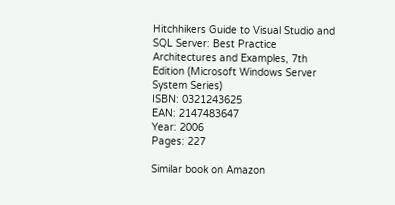Hitchhikers Guide to Visual Studio and SQL Server: Best Practice Architectures and Examples, 7th Edition (Microsoft Windows Server System Series)
ISBN: 0321243625
EAN: 2147483647
Year: 2006
Pages: 227

Similar book on Amazon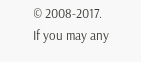© 2008-2017.
If you may any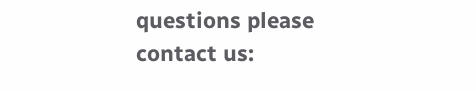questions please contact us: